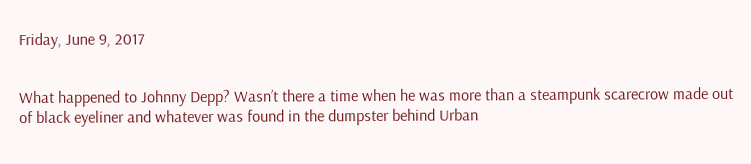Friday, June 9, 2017


What happened to Johnny Depp? Wasn’t there a time when he was more than a steampunk scarecrow made out of black eyeliner and whatever was found in the dumpster behind Urban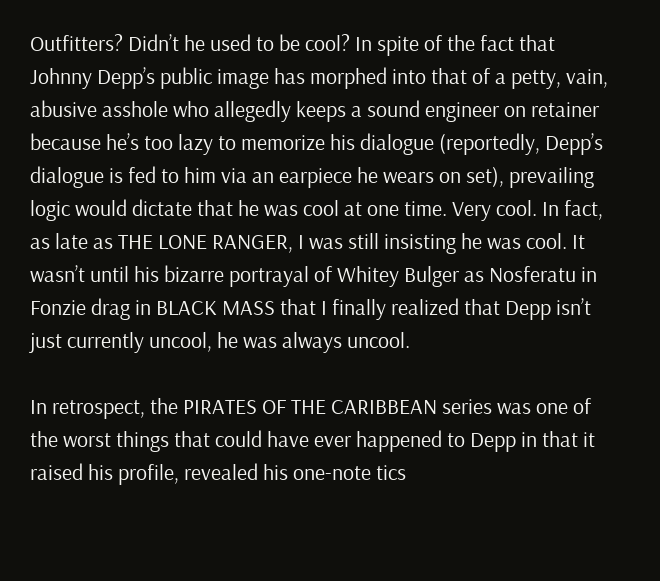Outfitters? Didn’t he used to be cool? In spite of the fact that Johnny Depp’s public image has morphed into that of a petty, vain, abusive asshole who allegedly keeps a sound engineer on retainer because he’s too lazy to memorize his dialogue (reportedly, Depp’s dialogue is fed to him via an earpiece he wears on set), prevailing logic would dictate that he was cool at one time. Very cool. In fact, as late as THE LONE RANGER, I was still insisting he was cool. It wasn’t until his bizarre portrayal of Whitey Bulger as Nosferatu in Fonzie drag in BLACK MASS that I finally realized that Depp isn’t just currently uncool, he was always uncool.

In retrospect, the PIRATES OF THE CARIBBEAN series was one of the worst things that could have ever happened to Depp in that it raised his profile, revealed his one-note tics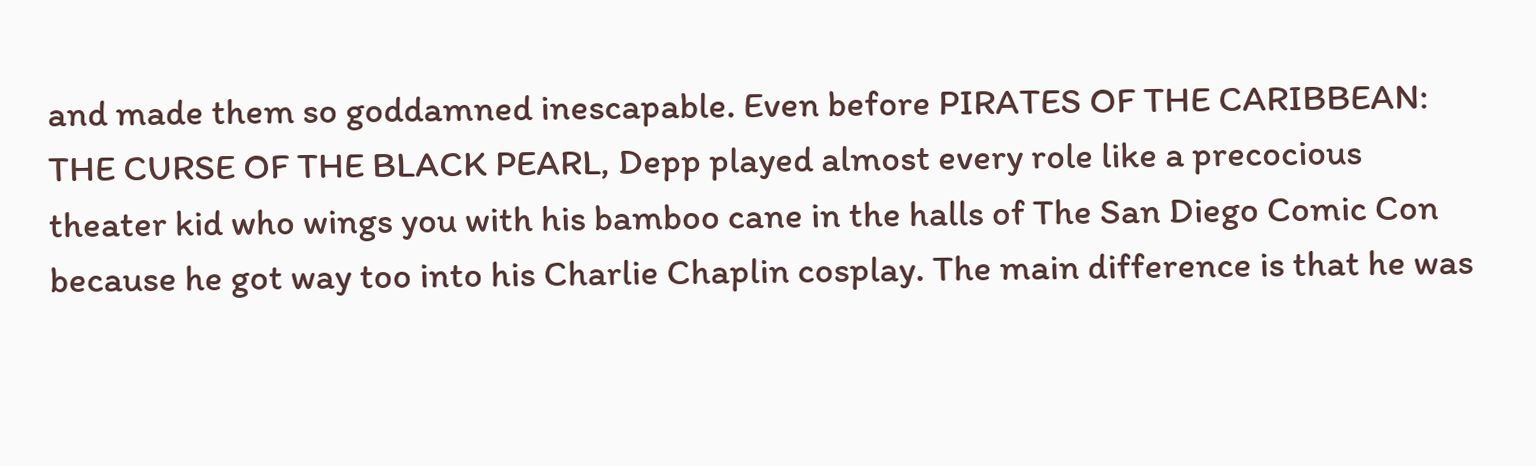and made them so goddamned inescapable. Even before PIRATES OF THE CARIBBEAN: THE CURSE OF THE BLACK PEARL, Depp played almost every role like a precocious theater kid who wings you with his bamboo cane in the halls of The San Diego Comic Con because he got way too into his Charlie Chaplin cosplay. The main difference is that he was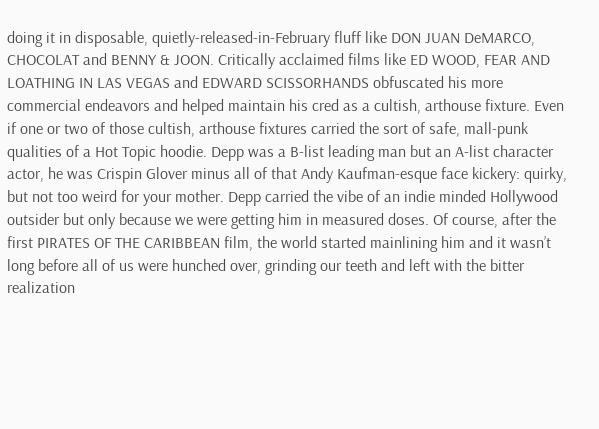doing it in disposable, quietly-released-in-February fluff like DON JUAN DeMARCO, CHOCOLAT and BENNY & JOON. Critically acclaimed films like ED WOOD, FEAR AND LOATHING IN LAS VEGAS and EDWARD SCISSORHANDS obfuscated his more commercial endeavors and helped maintain his cred as a cultish, arthouse fixture. Even if one or two of those cultish, arthouse fixtures carried the sort of safe, mall-punk qualities of a Hot Topic hoodie. Depp was a B-list leading man but an A-list character actor, he was Crispin Glover minus all of that Andy Kaufman-esque face kickery: quirky, but not too weird for your mother. Depp carried the vibe of an indie minded Hollywood outsider but only because we were getting him in measured doses. Of course, after the first PIRATES OF THE CARIBBEAN film, the world started mainlining him and it wasn’t long before all of us were hunched over, grinding our teeth and left with the bitter realization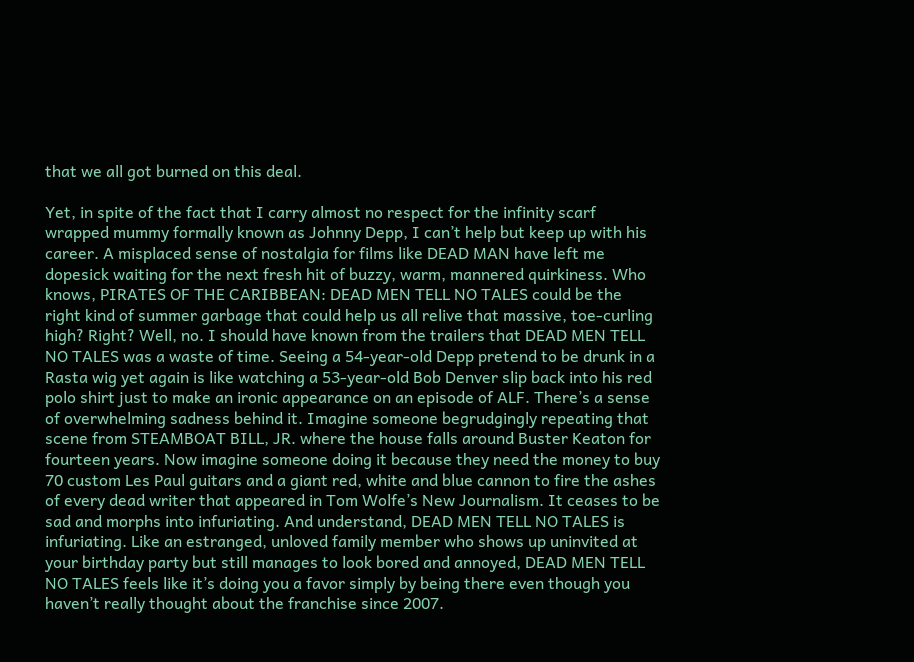that we all got burned on this deal.

Yet, in spite of the fact that I carry almost no respect for the infinity scarf wrapped mummy formally known as Johnny Depp, I can’t help but keep up with his career. A misplaced sense of nostalgia for films like DEAD MAN have left me dopesick waiting for the next fresh hit of buzzy, warm, mannered quirkiness. Who knows, PIRATES OF THE CARIBBEAN: DEAD MEN TELL NO TALES could be the right kind of summer garbage that could help us all relive that massive, toe-curling high? Right? Well, no. I should have known from the trailers that DEAD MEN TELL NO TALES was a waste of time. Seeing a 54-year-old Depp pretend to be drunk in a Rasta wig yet again is like watching a 53-year-old Bob Denver slip back into his red polo shirt just to make an ironic appearance on an episode of ALF. There’s a sense of overwhelming sadness behind it. Imagine someone begrudgingly repeating that scene from STEAMBOAT BILL, JR. where the house falls around Buster Keaton for fourteen years. Now imagine someone doing it because they need the money to buy 70 custom Les Paul guitars and a giant red, white and blue cannon to fire the ashes of every dead writer that appeared in Tom Wolfe’s New Journalism. It ceases to be sad and morphs into infuriating. And understand, DEAD MEN TELL NO TALES is infuriating. Like an estranged, unloved family member who shows up uninvited at your birthday party but still manages to look bored and annoyed, DEAD MEN TELL NO TALES feels like it’s doing you a favor simply by being there even though you haven’t really thought about the franchise since 2007.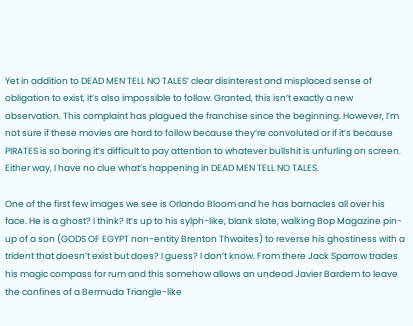Yet in addition to DEAD MEN TELL NO TALES’ clear disinterest and misplaced sense of obligation to exist, it’s also impossible to follow. Granted, this isn’t exactly a new observation. This complaint has plagued the franchise since the beginning. However, I’m not sure if these movies are hard to follow because they’re convoluted or if it’s because PIRATES is so boring it’s difficult to pay attention to whatever bullshit is unfurling on screen. Either way, I have no clue what’s happening in DEAD MEN TELL NO TALES.

One of the first few images we see is Orlando Bloom and he has barnacles all over his face. He is a ghost? I think? It’s up to his sylph-like, blank slate, walking Bop Magazine pin-up of a son (GODS OF EGYPT non-entity Brenton Thwaites) to reverse his ghostiness with a trident that doesn’t exist but does? I guess? I don’t know. From there Jack Sparrow trades his magic compass for rum and this somehow allows an undead Javier Bardem to leave the confines of a Bermuda Triangle-like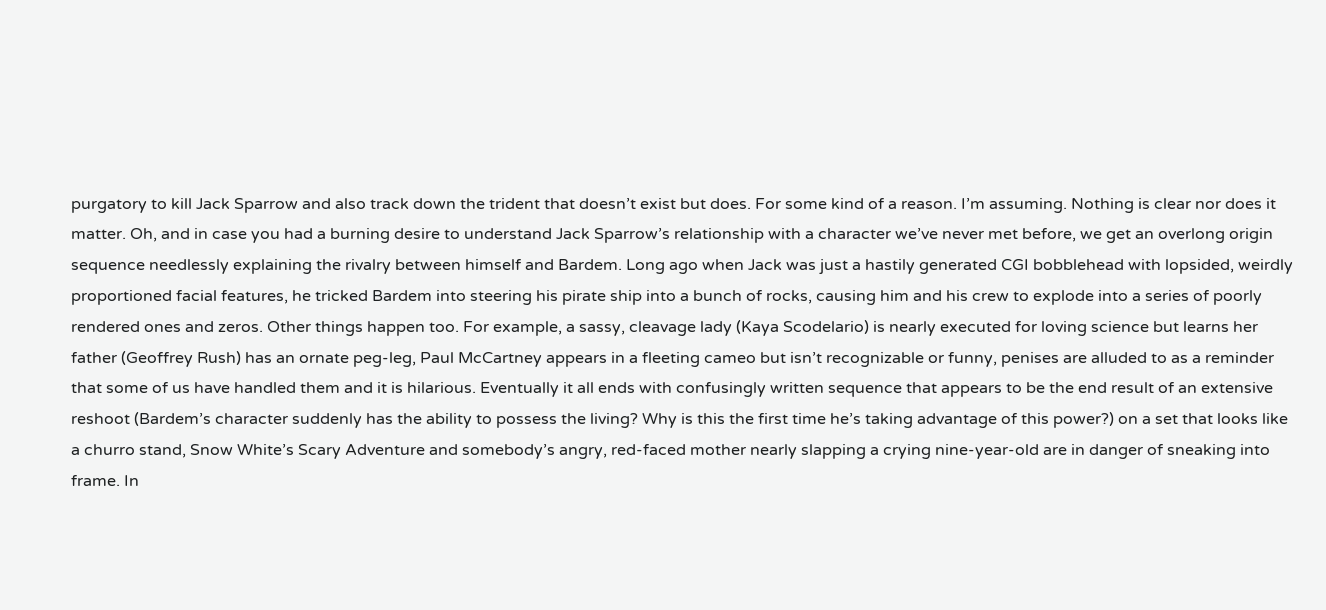purgatory to kill Jack Sparrow and also track down the trident that doesn’t exist but does. For some kind of a reason. I’m assuming. Nothing is clear nor does it matter. Oh, and in case you had a burning desire to understand Jack Sparrow’s relationship with a character we’ve never met before, we get an overlong origin sequence needlessly explaining the rivalry between himself and Bardem. Long ago when Jack was just a hastily generated CGI bobblehead with lopsided, weirdly proportioned facial features, he tricked Bardem into steering his pirate ship into a bunch of rocks, causing him and his crew to explode into a series of poorly rendered ones and zeros. Other things happen too. For example, a sassy, cleavage lady (Kaya Scodelario) is nearly executed for loving science but learns her father (Geoffrey Rush) has an ornate peg-leg, Paul McCartney appears in a fleeting cameo but isn’t recognizable or funny, penises are alluded to as a reminder that some of us have handled them and it is hilarious. Eventually it all ends with confusingly written sequence that appears to be the end result of an extensive reshoot (Bardem’s character suddenly has the ability to possess the living? Why is this the first time he’s taking advantage of this power?) on a set that looks like a churro stand, Snow White’s Scary Adventure and somebody’s angry, red-faced mother nearly slapping a crying nine-year-old are in danger of sneaking into frame. In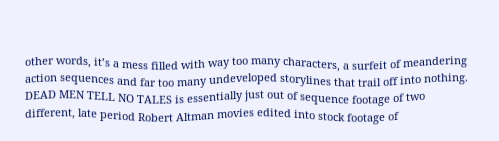other words, it’s a mess filled with way too many characters, a surfeit of meandering action sequences and far too many undeveloped storylines that trail off into nothing. DEAD MEN TELL NO TALES is essentially just out of sequence footage of two different, late period Robert Altman movies edited into stock footage of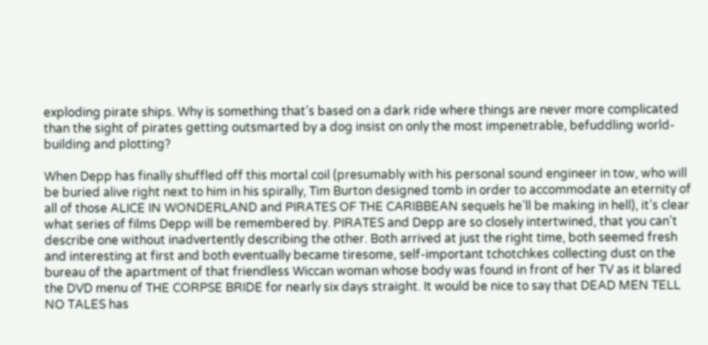exploding pirate ships. Why is something that’s based on a dark ride where things are never more complicated than the sight of pirates getting outsmarted by a dog insist on only the most impenetrable, befuddling world-building and plotting?

When Depp has finally shuffled off this mortal coil (presumably with his personal sound engineer in tow, who will be buried alive right next to him in his spirally, Tim Burton designed tomb in order to accommodate an eternity of all of those ALICE IN WONDERLAND and PIRATES OF THE CARIBBEAN sequels he’ll be making in hell), it’s clear what series of films Depp will be remembered by. PIRATES and Depp are so closely intertwined, that you can’t describe one without inadvertently describing the other. Both arrived at just the right time, both seemed fresh and interesting at first and both eventually became tiresome, self-important tchotchkes collecting dust on the bureau of the apartment of that friendless Wiccan woman whose body was found in front of her TV as it blared the DVD menu of THE CORPSE BRIDE for nearly six days straight. It would be nice to say that DEAD MEN TELL NO TALES has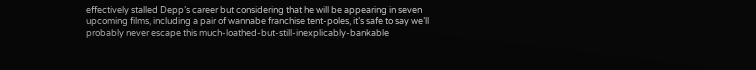effectively stalled Depp’s career but considering that he will be appearing in seven upcoming films, including a pair of wannabe franchise tent-poles, it’s safe to say we’ll probably never escape this much-loathed-but-still-inexplicably-bankable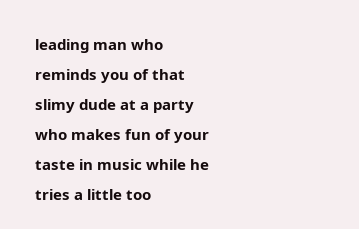leading man who reminds you of that slimy dude at a party who makes fun of your taste in music while he tries a little too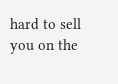hard to sell you on the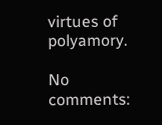virtues of polyamory.

No comments: